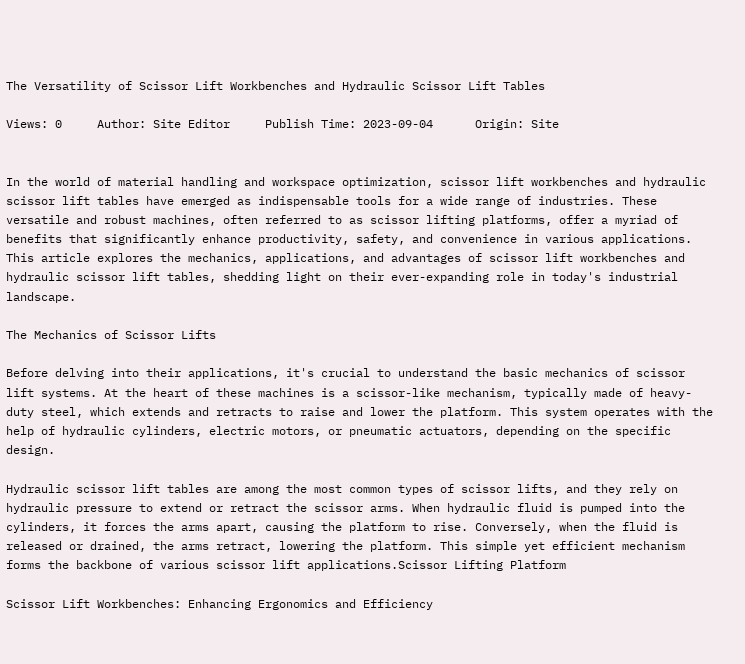The Versatility of Scissor Lift Workbenches and Hydraulic Scissor Lift Tables

Views: 0     Author: Site Editor     Publish Time: 2023-09-04      Origin: Site


In the world of material handling and workspace optimization, scissor lift workbenches and hydraulic scissor lift tables have emerged as indispensable tools for a wide range of industries. These versatile and robust machines, often referred to as scissor lifting platforms, offer a myriad of benefits that significantly enhance productivity, safety, and convenience in various applications. This article explores the mechanics, applications, and advantages of scissor lift workbenches and hydraulic scissor lift tables, shedding light on their ever-expanding role in today's industrial landscape.

The Mechanics of Scissor Lifts

Before delving into their applications, it's crucial to understand the basic mechanics of scissor lift systems. At the heart of these machines is a scissor-like mechanism, typically made of heavy-duty steel, which extends and retracts to raise and lower the platform. This system operates with the help of hydraulic cylinders, electric motors, or pneumatic actuators, depending on the specific design.

Hydraulic scissor lift tables are among the most common types of scissor lifts, and they rely on hydraulic pressure to extend or retract the scissor arms. When hydraulic fluid is pumped into the cylinders, it forces the arms apart, causing the platform to rise. Conversely, when the fluid is released or drained, the arms retract, lowering the platform. This simple yet efficient mechanism forms the backbone of various scissor lift applications.Scissor Lifting Platform

Scissor Lift Workbenches: Enhancing Ergonomics and Efficiency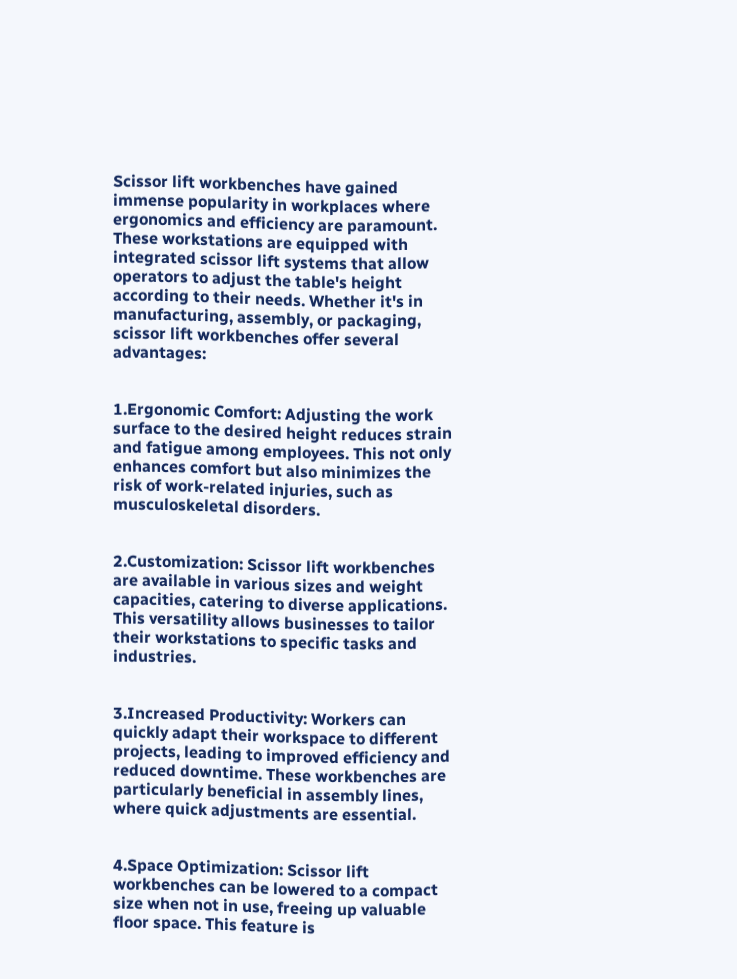Scissor lift workbenches have gained immense popularity in workplaces where ergonomics and efficiency are paramount. These workstations are equipped with integrated scissor lift systems that allow operators to adjust the table's height according to their needs. Whether it's in manufacturing, assembly, or packaging, scissor lift workbenches offer several advantages:


1.Ergonomic Comfort: Adjusting the work surface to the desired height reduces strain and fatigue among employees. This not only enhances comfort but also minimizes the risk of work-related injuries, such as musculoskeletal disorders.


2.Customization: Scissor lift workbenches are available in various sizes and weight capacities, catering to diverse applications. This versatility allows businesses to tailor their workstations to specific tasks and industries.


3.Increased Productivity: Workers can quickly adapt their workspace to different projects, leading to improved efficiency and reduced downtime. These workbenches are particularly beneficial in assembly lines, where quick adjustments are essential.


4.Space Optimization: Scissor lift workbenches can be lowered to a compact size when not in use, freeing up valuable floor space. This feature is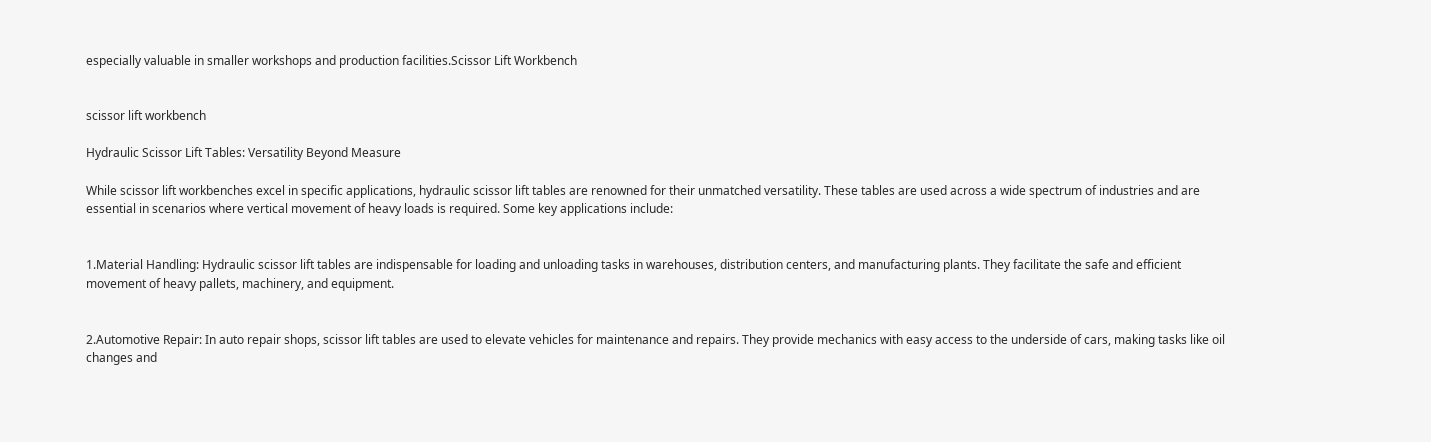especially valuable in smaller workshops and production facilities.Scissor Lift Workbench


scissor lift workbench

Hydraulic Scissor Lift Tables: Versatility Beyond Measure

While scissor lift workbenches excel in specific applications, hydraulic scissor lift tables are renowned for their unmatched versatility. These tables are used across a wide spectrum of industries and are essential in scenarios where vertical movement of heavy loads is required. Some key applications include:


1.Material Handling: Hydraulic scissor lift tables are indispensable for loading and unloading tasks in warehouses, distribution centers, and manufacturing plants. They facilitate the safe and efficient movement of heavy pallets, machinery, and equipment.


2.Automotive Repair: In auto repair shops, scissor lift tables are used to elevate vehicles for maintenance and repairs. They provide mechanics with easy access to the underside of cars, making tasks like oil changes and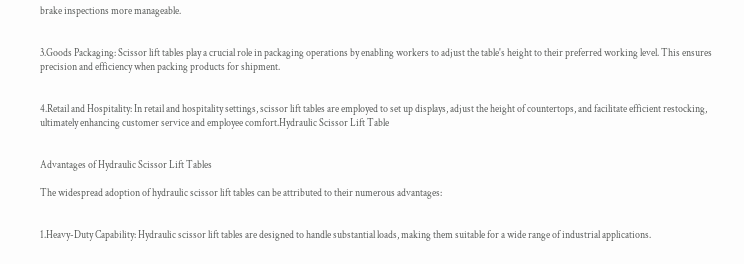brake inspections more manageable.


3.Goods Packaging: Scissor lift tables play a crucial role in packaging operations by enabling workers to adjust the table's height to their preferred working level. This ensures precision and efficiency when packing products for shipment.


4.Retail and Hospitality: In retail and hospitality settings, scissor lift tables are employed to set up displays, adjust the height of countertops, and facilitate efficient restocking, ultimately enhancing customer service and employee comfort.Hydraulic Scissor Lift Table


Advantages of Hydraulic Scissor Lift Tables

The widespread adoption of hydraulic scissor lift tables can be attributed to their numerous advantages:


1.Heavy-Duty Capability: Hydraulic scissor lift tables are designed to handle substantial loads, making them suitable for a wide range of industrial applications.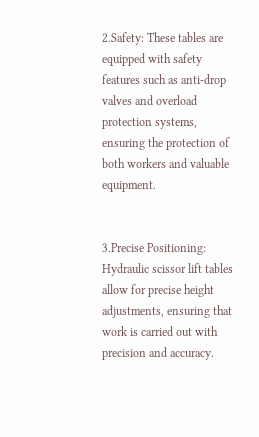2.Safety: These tables are equipped with safety features such as anti-drop valves and overload protection systems, ensuring the protection of both workers and valuable equipment.


3.Precise Positioning: Hydraulic scissor lift tables allow for precise height adjustments, ensuring that work is carried out with precision and accuracy.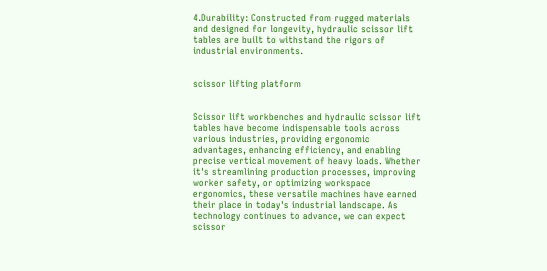4.Durability: Constructed from rugged materials and designed for longevity, hydraulic scissor lift tables are built to withstand the rigors of industrial environments.


scissor lifting platform


Scissor lift workbenches and hydraulic scissor lift tables have become indispensable tools across various industries, providing ergonomic advantages, enhancing efficiency, and enabling precise vertical movement of heavy loads. Whether it's streamlining production processes, improving worker safety, or optimizing workspace ergonomics, these versatile machines have earned their place in today's industrial landscape. As technology continues to advance, we can expect scissor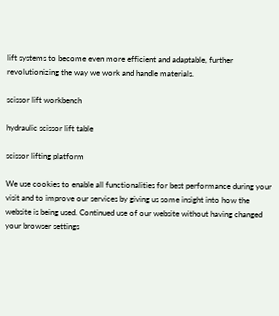lift systems to become even more efficient and adaptable, further revolutionizing the way we work and handle materials.

scissor lift workbench

hydraulic scissor lift table

scissor lifting platform

We use cookies to enable all functionalities for best performance during your visit and to improve our services by giving us some insight into how the website is being used. Continued use of our website without having changed your browser settings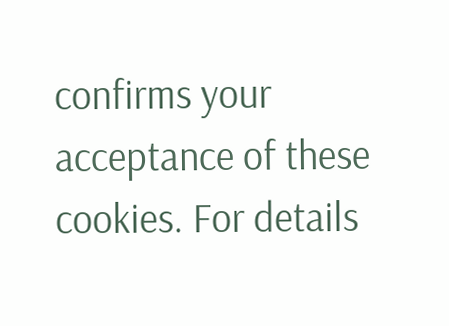confirms your acceptance of these cookies. For details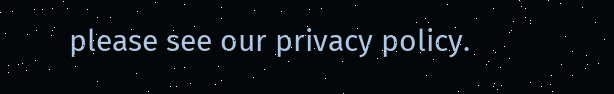please see our privacy policy.